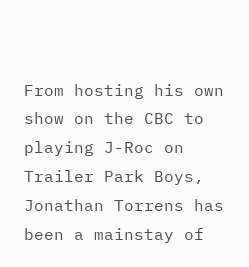From hosting his own show on the CBC to playing J-Roc on Trailer Park Boys, Jonathan Torrens has been a mainstay of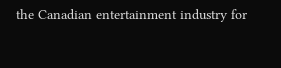the Canadian entertainment industry for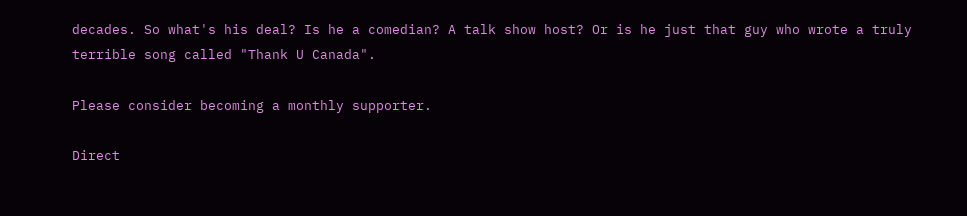decades. So what's his deal? Is he a comedian? A talk show host? Or is he just that guy who wrote a truly terrible song called "Thank U Canada".

Please consider becoming a monthly supporter.

Direct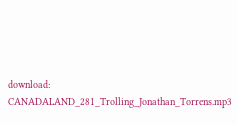download: CANADALAND_281_Trolling_Jonathan_Torrens.mp3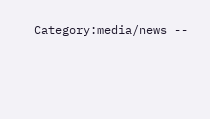Category:media/news --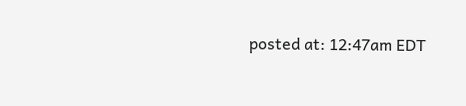posted at: 12:47am EDT